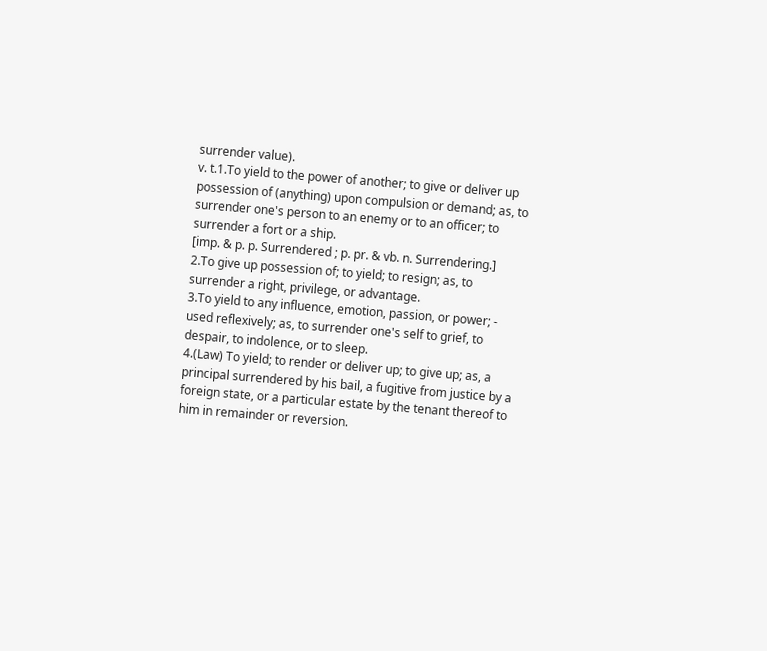surrender value).
v. t.1.To yield to the power of another; to give or deliver up possession of (anything) upon compulsion or demand; as, to surrender one's person to an enemy or to an officer; to surrender a fort or a ship.
[imp. & p. p. Surrendered ; p. pr. & vb. n. Surrendering.]
2.To give up possession of; to yield; to resign; as, to surrender a right, privilege, or advantage.
3.To yield to any influence, emotion, passion, or power; - used reflexively; as, to surrender one's self to grief, to despair, to indolence, or to sleep.
4.(Law) To yield; to render or deliver up; to give up; as, a principal surrendered by his bail, a fugitive from justice by a foreign state, or a particular estate by the tenant thereof to him in remainder or reversion.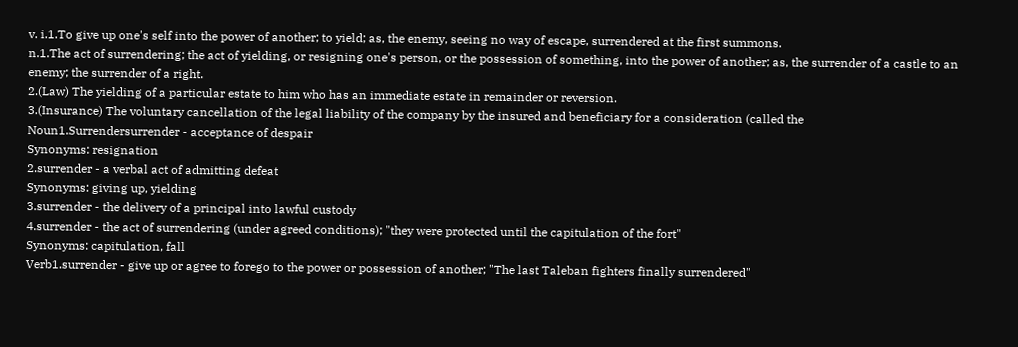v. i.1.To give up one's self into the power of another; to yield; as, the enemy, seeing no way of escape, surrendered at the first summons.
n.1.The act of surrendering; the act of yielding, or resigning one's person, or the possession of something, into the power of another; as, the surrender of a castle to an enemy; the surrender of a right.
2.(Law) The yielding of a particular estate to him who has an immediate estate in remainder or reversion.
3.(Insurance) The voluntary cancellation of the legal liability of the company by the insured and beneficiary for a consideration (called the
Noun1.Surrendersurrender - acceptance of despair
Synonyms: resignation
2.surrender - a verbal act of admitting defeat
Synonyms: giving up, yielding
3.surrender - the delivery of a principal into lawful custody
4.surrender - the act of surrendering (under agreed conditions); "they were protected until the capitulation of the fort"
Synonyms: capitulation, fall
Verb1.surrender - give up or agree to forego to the power or possession of another; "The last Taleban fighters finally surrendered"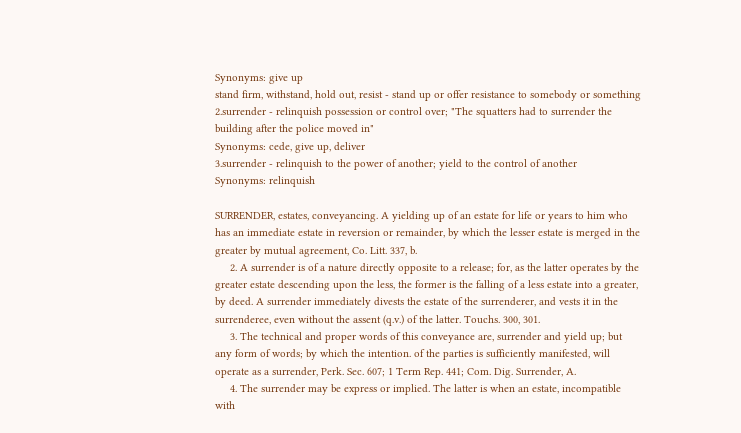Synonyms: give up
stand firm, withstand, hold out, resist - stand up or offer resistance to somebody or something
2.surrender - relinquish possession or control over; "The squatters had to surrender the building after the police moved in"
Synonyms: cede, give up, deliver
3.surrender - relinquish to the power of another; yield to the control of another
Synonyms: relinquish

SURRENDER, estates, conveyancing. A yielding up of an estate for life or years to him who has an immediate estate in reversion or remainder, by which the lesser estate is merged in the greater by mutual agreement, Co. Litt. 337, b.
     2. A surrender is of a nature directly opposite to a release; for, as the latter operates by the greater estate descending upon the less, the former is the falling of a less estate into a greater, by deed. A surrender immediately divests the estate of the surrenderer, and vests it in the surrenderee, even without the assent (q.v.) of the latter. Touchs. 300, 301.
     3. The technical and proper words of this conveyance are, surrender and yield up; but any form of words; by which the intention. of the parties is sufficiently manifested, will operate as a surrender, Perk. Sec. 607; 1 Term Rep. 441; Com. Dig. Surrender, A.
     4. The surrender may be express or implied. The latter is when an estate, incompatible with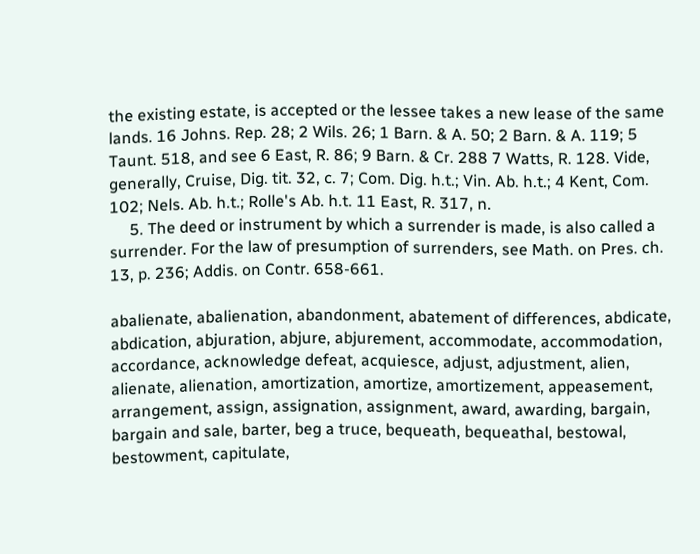the existing estate, is accepted or the lessee takes a new lease of the same lands. 16 Johns. Rep. 28; 2 Wils. 26; 1 Barn. & A. 50; 2 Barn. & A. 119; 5 Taunt. 518, and see 6 East, R. 86; 9 Barn. & Cr. 288 7 Watts, R. 128. Vide, generally, Cruise, Dig. tit. 32, c. 7; Com. Dig. h.t.; Vin. Ab. h.t.; 4 Kent, Com. 102; Nels. Ab. h.t.; Rolle's Ab. h.t. 11 East, R. 317, n.
     5. The deed or instrument by which a surrender is made, is also called a surrender. For the law of presumption of surrenders, see Math. on Pres. ch. 13, p. 236; Addis. on Contr. 658-661.

abalienate, abalienation, abandonment, abatement of differences, abdicate, abdication, abjuration, abjure, abjurement, accommodate, accommodation, accordance, acknowledge defeat, acquiesce, adjust, adjustment, alien, alienate, alienation, amortization, amortize, amortizement, appeasement, arrangement, assign, assignation, assignment, award, awarding, bargain, bargain and sale, barter, beg a truce, bequeath, bequeathal, bestowal, bestowment, capitulate,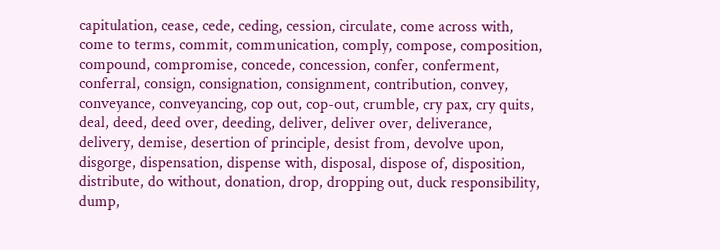capitulation, cease, cede, ceding, cession, circulate, come across with, come to terms, commit, communication, comply, compose, composition, compound, compromise, concede, concession, confer, conferment, conferral, consign, consignation, consignment, contribution, convey, conveyance, conveyancing, cop out, cop-out, crumble, cry pax, cry quits, deal, deed, deed over, deeding, deliver, deliver over, deliverance, delivery, demise, desertion of principle, desist from, devolve upon, disgorge, dispensation, dispense with, disposal, dispose of, disposition, distribute, do without, donation, drop, dropping out, duck responsibility, dump,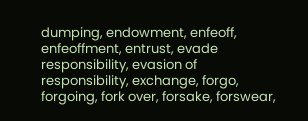dumping, endowment, enfeoff, enfeoffment, entrust, evade responsibility, evasion of responsibility, exchange, forgo, forgoing, fork over, forsake, forswear,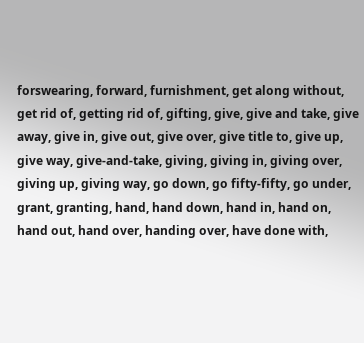forswearing, forward, furnishment, get along without, get rid of, getting rid of, gifting, give, give and take, give away, give in, give out, give over, give title to, give up, give way, give-and-take, giving, giving in, giving over, giving up, giving way, go down, go fifty-fifty, go under, grant, granting, hand, hand down, hand in, hand on, hand out, hand over, handing over, have done with,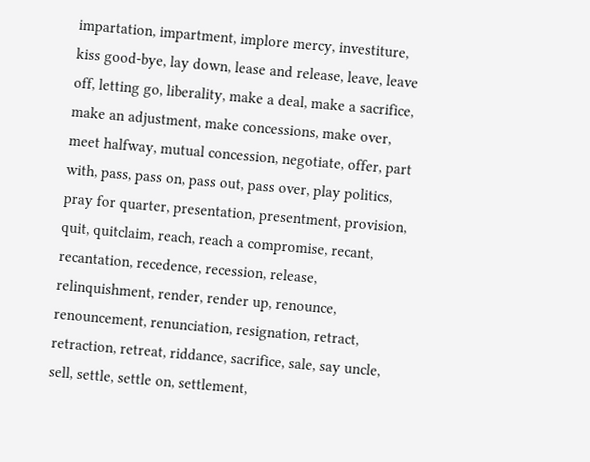impartation, impartment, implore mercy, investiture, kiss good-bye, lay down, lease and release, leave, leave off, letting go, liberality, make a deal, make a sacrifice, make an adjustment, make concessions, make over, meet halfway, mutual concession, negotiate, offer, part with, pass, pass on, pass out, pass over, play politics, pray for quarter, presentation, presentment, provision, quit, quitclaim, reach, reach a compromise, recant, recantation, recedence, recession, release, relinquishment, render, render up, renounce, renouncement, renunciation, resignation, retract, retraction, retreat, riddance, sacrifice, sale, say uncle, sell, settle, settle on, settlement,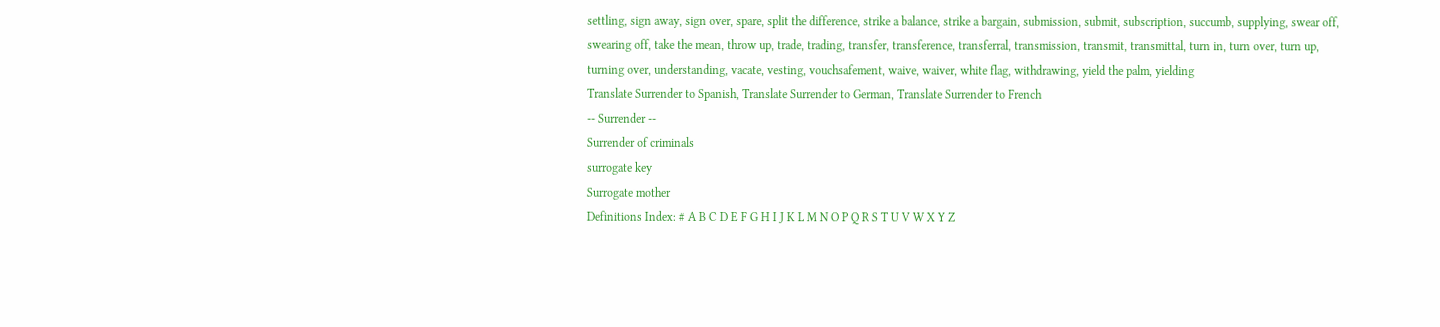settling, sign away, sign over, spare, split the difference, strike a balance, strike a bargain, submission, submit, subscription, succumb, supplying, swear off, swearing off, take the mean, throw up, trade, trading, transfer, transference, transferral, transmission, transmit, transmittal, turn in, turn over, turn up, turning over, understanding, vacate, vesting, vouchsafement, waive, waiver, white flag, withdrawing, yield the palm, yielding
Translate Surrender to Spanish, Translate Surrender to German, Translate Surrender to French
-- Surrender --
Surrender of criminals
surrogate key
Surrogate mother
Definitions Index: # A B C D E F G H I J K L M N O P Q R S T U V W X Y Z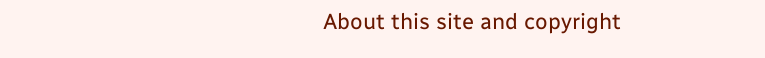About this site and copyright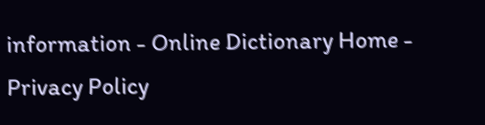information - Online Dictionary Home - Privacy Policy